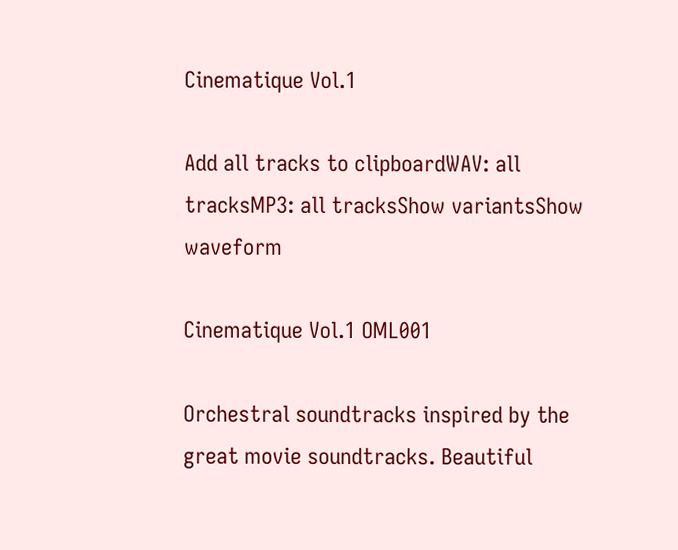Cinematique Vol.1

Add all tracks to clipboardWAV: all tracksMP3: all tracksShow variantsShow waveform

Cinematique Vol.1 OML001

Orchestral soundtracks inspired by the great movie soundtracks. Beautiful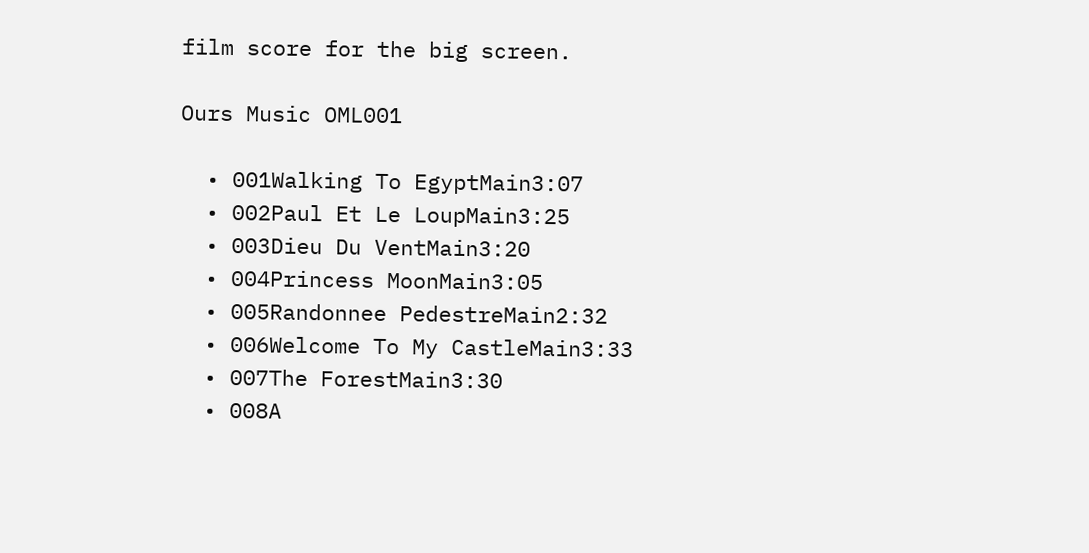film score for the big screen.

Ours Music OML001

  • 001Walking To EgyptMain3:07
  • 002Paul Et Le LoupMain3:25
  • 003Dieu Du VentMain3:20
  • 004Princess MoonMain3:05
  • 005Randonnee PedestreMain2:32
  • 006Welcome To My CastleMain3:33
  • 007The ForestMain3:30
  • 008A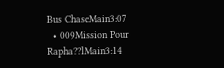Bus ChaseMain3:07
  • 009Mission Pour Rapha??lMain3:14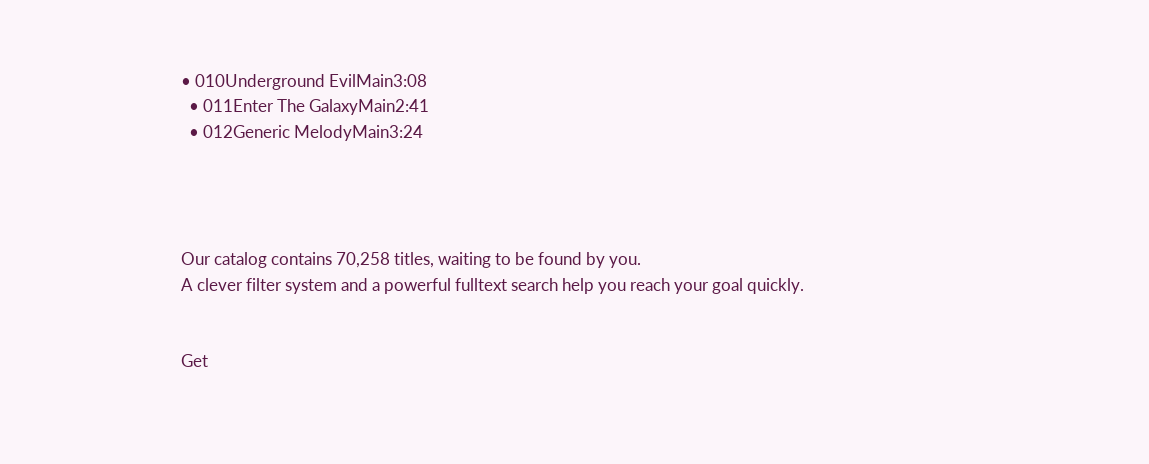• 010Underground EvilMain3:08
  • 011Enter The GalaxyMain2:41
  • 012Generic MelodyMain3:24




Our catalog contains 70,258 titles, waiting to be found by you.
A clever filter system and a powerful fulltext search help you reach your goal quickly.


Get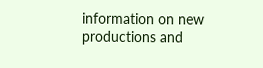information on new productions and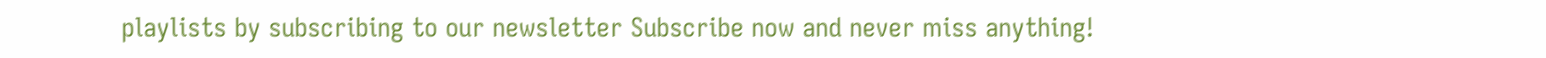playlists by subscribing to our newsletter Subscribe now and never miss anything!